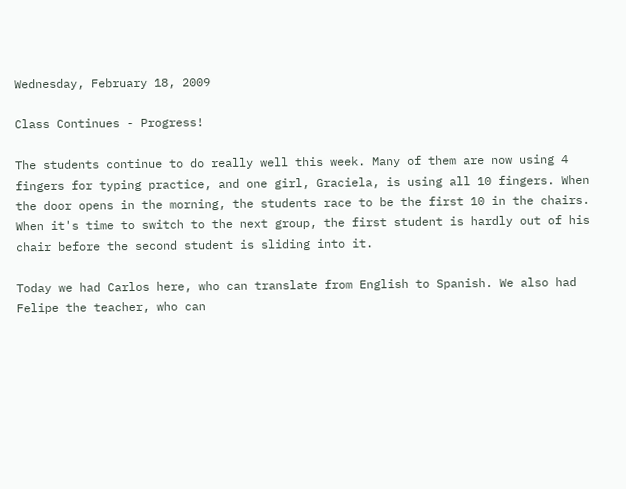Wednesday, February 18, 2009

Class Continues - Progress!

The students continue to do really well this week. Many of them are now using 4 fingers for typing practice, and one girl, Graciela, is using all 10 fingers. When the door opens in the morning, the students race to be the first 10 in the chairs. When it's time to switch to the next group, the first student is hardly out of his chair before the second student is sliding into it.

Today we had Carlos here, who can translate from English to Spanish. We also had Felipe the teacher, who can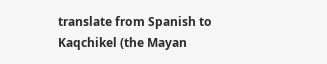translate from Spanish to Kaqchikel (the Mayan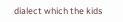dialect which the kids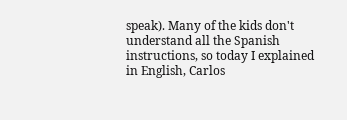speak). Many of the kids don't understand all the Spanish instructions, so today I explained in English, Carlos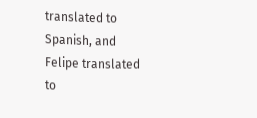translated to Spanish, and Felipe translated to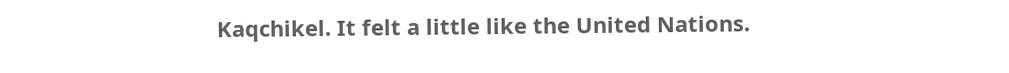Kaqchikel. It felt a little like the United Nations.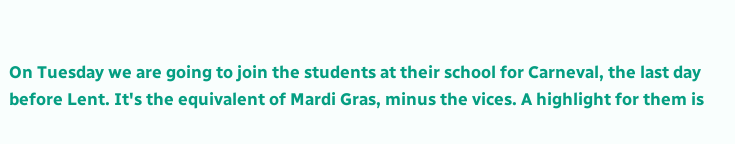On Tuesday we are going to join the students at their school for Carneval, the last day before Lent. It's the equivalent of Mardi Gras, minus the vices. A highlight for them is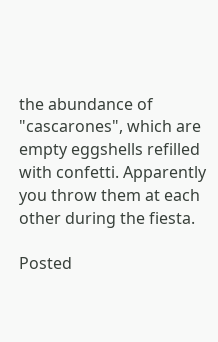the abundance of "cascarones", which are empty eggshells refilled with confetti. Apparently you throw them at each other during the fiesta.

Posted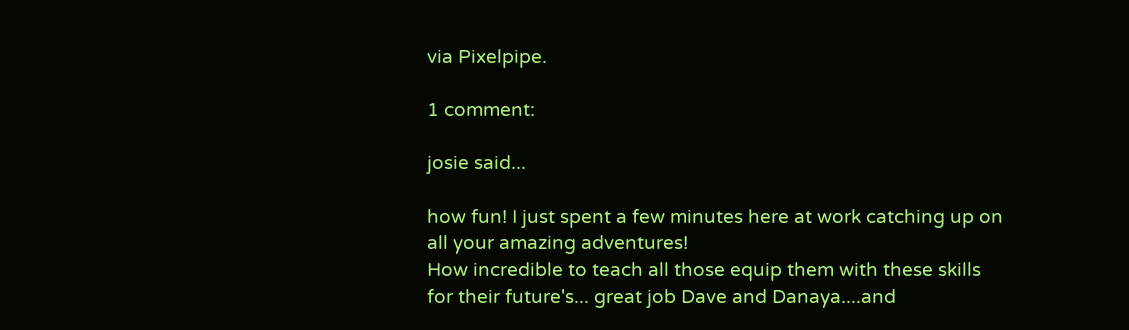via Pixelpipe.

1 comment:

josie said...

how fun! I just spent a few minutes here at work catching up on all your amazing adventures!
How incredible to teach all those equip them with these skills for their future's... great job Dave and Danaya....and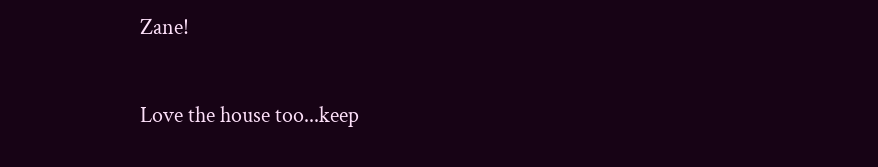Zane!

Love the house too...keep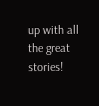up with all the great stories!